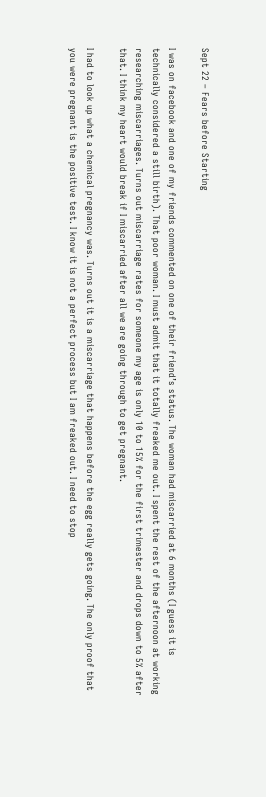Sept 22 – Fears before Starting

I was on facebook and one of my friends commented on one of their friend’s status. The woman had miscarried at 6 months (I guess it is technically considered a still birth). That poor woman. I must admit that it totally freaked me out. I spent the rest of the afternoon at working researching miscarriages. Turns out miscarriage rates for someone my age is only 10 to 15% for the first trimester and drops down to 5% after that. I think my heart would break if I miscarried after all we are going through to get pregnant.

I had to look up what a chemical pregnancy was. Turns out it is a miscarriage that happens before the egg really gets going. The only proof that you were pregnant is the positive test. I know it is not a perfect process but I am freaked out. I need to stop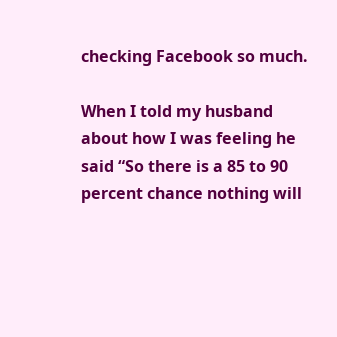checking Facebook so much.

When I told my husband about how I was feeling he said “So there is a 85 to 90 percent chance nothing will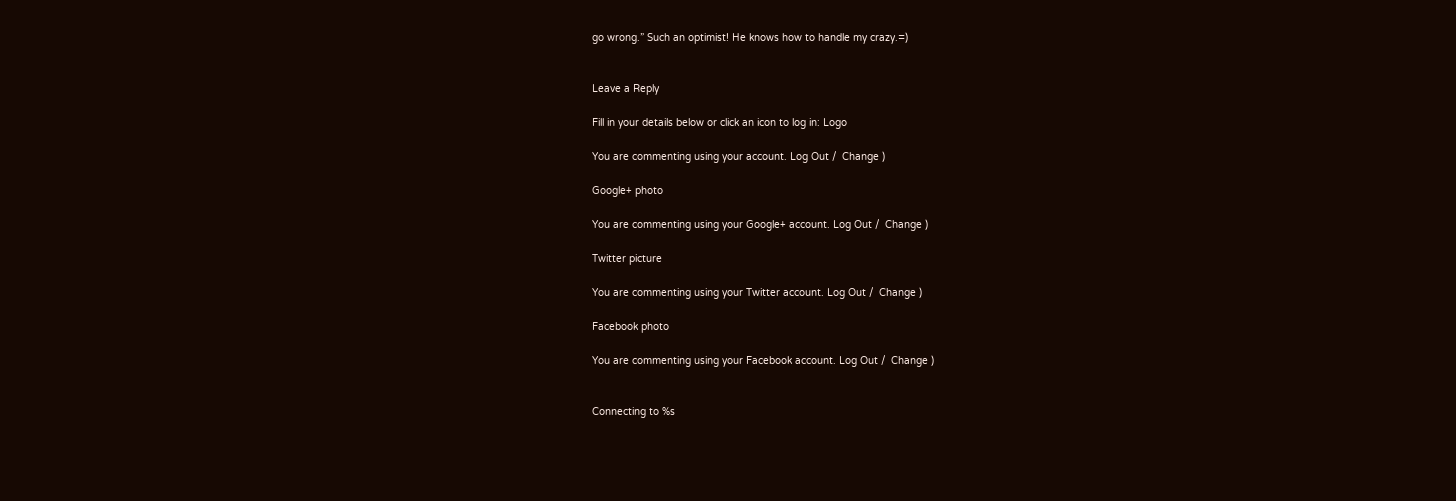go wrong.” Such an optimist! He knows how to handle my crazy.=)


Leave a Reply

Fill in your details below or click an icon to log in: Logo

You are commenting using your account. Log Out /  Change )

Google+ photo

You are commenting using your Google+ account. Log Out /  Change )

Twitter picture

You are commenting using your Twitter account. Log Out /  Change )

Facebook photo

You are commenting using your Facebook account. Log Out /  Change )


Connecting to %s